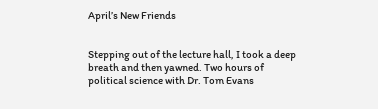April’s New Friends


Stepping out of the lecture hall, I took a deep breath and then yawned. Two hours of political science with Dr. Tom Evans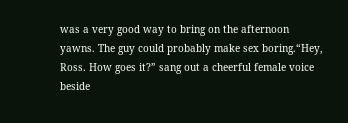was a very good way to bring on the afternoon yawns. The guy could probably make sex boring.“Hey, Ross. How goes it?” sang out a cheerful female voice beside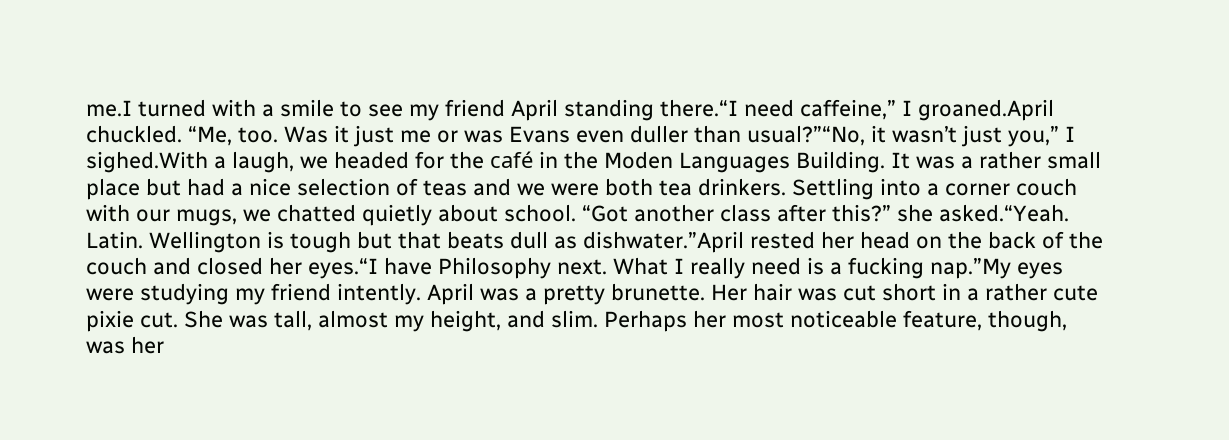me.I turned with a smile to see my friend April standing there.“I need caffeine,” I groaned.April chuckled. “Me, too. Was it just me or was Evans even duller than usual?”“No, it wasn’t just you,” I sighed.With a laugh, we headed for the café in the Moden Languages Building. It was a rather small place but had a nice selection of teas and we were both tea drinkers. Settling into a corner couch with our mugs, we chatted quietly about school. “Got another class after this?” she asked.“Yeah. Latin. Wellington is tough but that beats dull as dishwater.”April rested her head on the back of the couch and closed her eyes.“I have Philosophy next. What I really need is a fucking nap.”My eyes were studying my friend intently. April was a pretty brunette. Her hair was cut short in a rather cute pixie cut. She was tall, almost my height, and slim. Perhaps her most noticeable feature, though, was her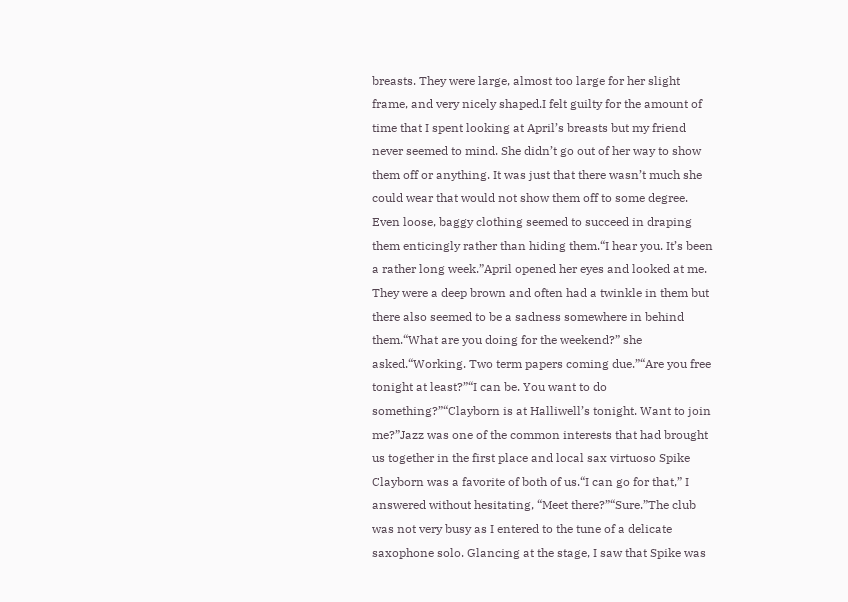breasts. They were large, almost too large for her slight frame, and very nicely shaped.I felt guilty for the amount of time that I spent looking at April’s breasts but my friend never seemed to mind. She didn’t go out of her way to show them off or anything. It was just that there wasn’t much she could wear that would not show them off to some degree. Even loose, baggy clothing seemed to succeed in draping them enticingly rather than hiding them.“I hear you. It’s been a rather long week.”April opened her eyes and looked at me. They were a deep brown and often had a twinkle in them but there also seemed to be a sadness somewhere in behind them.“What are you doing for the weekend?” she asked.“Working. Two term papers coming due.”“Are you free tonight at least?”“I can be. You want to do something?”“Clayborn is at Halliwell’s tonight. Want to join me?”Jazz was one of the common interests that had brought us together in the first place and local sax virtuoso Spike Clayborn was a favorite of both of us.“I can go for that,” I answered without hesitating, “Meet there?”“Sure.”The club was not very busy as I entered to the tune of a delicate saxophone solo. Glancing at the stage, I saw that Spike was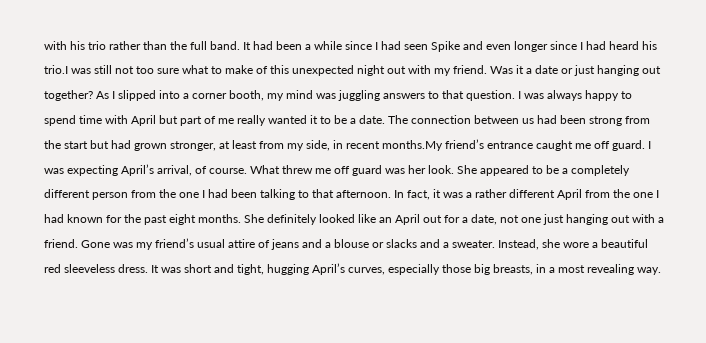with his trio rather than the full band. It had been a while since I had seen Spike and even longer since I had heard his trio.I was still not too sure what to make of this unexpected night out with my friend. Was it a date or just hanging out together? As I slipped into a corner booth, my mind was juggling answers to that question. I was always happy to spend time with April but part of me really wanted it to be a date. The connection between us had been strong from the start but had grown stronger, at least from my side, in recent months.My friend’s entrance caught me off guard. I was expecting April’s arrival, of course. What threw me off guard was her look. She appeared to be a completely different person from the one I had been talking to that afternoon. In fact, it was a rather different April from the one I had known for the past eight months. She definitely looked like an April out for a date, not one just hanging out with a friend. Gone was my friend’s usual attire of jeans and a blouse or slacks and a sweater. Instead, she wore a beautiful red sleeveless dress. It was short and tight, hugging April’s curves, especially those big breasts, in a most revealing way.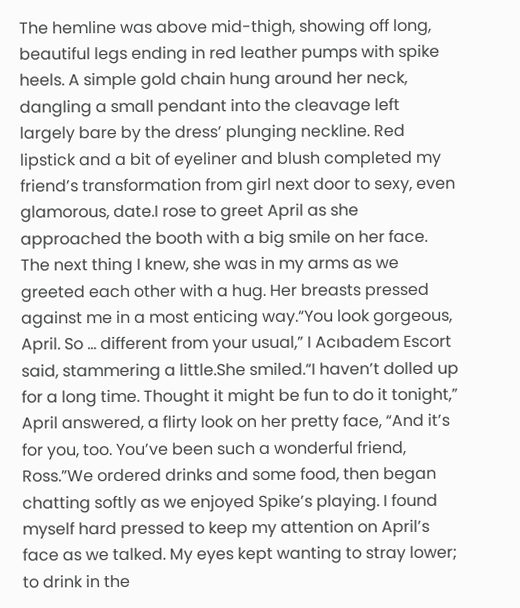The hemline was above mid-thigh, showing off long, beautiful legs ending in red leather pumps with spike heels. A simple gold chain hung around her neck, dangling a small pendant into the cleavage left largely bare by the dress’ plunging neckline. Red lipstick and a bit of eyeliner and blush completed my friend’s transformation from girl next door to sexy, even glamorous, date.I rose to greet April as she approached the booth with a big smile on her face. The next thing I knew, she was in my arms as we greeted each other with a hug. Her breasts pressed against me in a most enticing way.“You look gorgeous, April. So … different from your usual,” I Acıbadem Escort said, stammering a little.She smiled.“I haven’t dolled up for a long time. Thought it might be fun to do it tonight,” April answered, a flirty look on her pretty face, “And it’s for you, too. You’ve been such a wonderful friend, Ross.”We ordered drinks and some food, then began chatting softly as we enjoyed Spike’s playing. I found myself hard pressed to keep my attention on April’s face as we talked. My eyes kept wanting to stray lower; to drink in the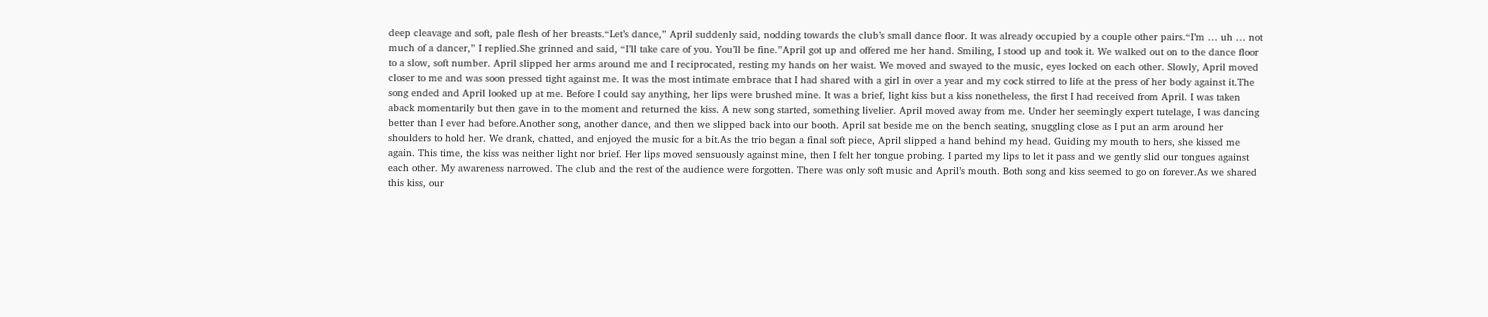deep cleavage and soft, pale flesh of her breasts.“Let’s dance,” April suddenly said, nodding towards the club’s small dance floor. It was already occupied by a couple other pairs.“I’m … uh … not much of a dancer,” I replied.She grinned and said, “I’ll take care of you. You’ll be fine.”April got up and offered me her hand. Smiling, I stood up and took it. We walked out on to the dance floor to a slow, soft number. April slipped her arms around me and I reciprocated, resting my hands on her waist. We moved and swayed to the music, eyes locked on each other. Slowly, April moved closer to me and was soon pressed tight against me. It was the most intimate embrace that I had shared with a girl in over a year and my cock stirred to life at the press of her body against it.The song ended and April looked up at me. Before I could say anything, her lips were brushed mine. It was a brief, light kiss but a kiss nonetheless, the first I had received from April. I was taken aback momentarily but then gave in to the moment and returned the kiss. A new song started, something livelier. April moved away from me. Under her seemingly expert tutelage, I was dancing better than I ever had before.Another song, another dance, and then we slipped back into our booth. April sat beside me on the bench seating, snuggling close as I put an arm around her shoulders to hold her. We drank, chatted, and enjoyed the music for a bit.As the trio began a final soft piece, April slipped a hand behind my head. Guiding my mouth to hers, she kissed me again. This time, the kiss was neither light nor brief. Her lips moved sensuously against mine, then I felt her tongue probing. I parted my lips to let it pass and we gently slid our tongues against each other. My awareness narrowed. The club and the rest of the audience were forgotten. There was only soft music and April’s mouth. Both song and kiss seemed to go on forever.As we shared this kiss, our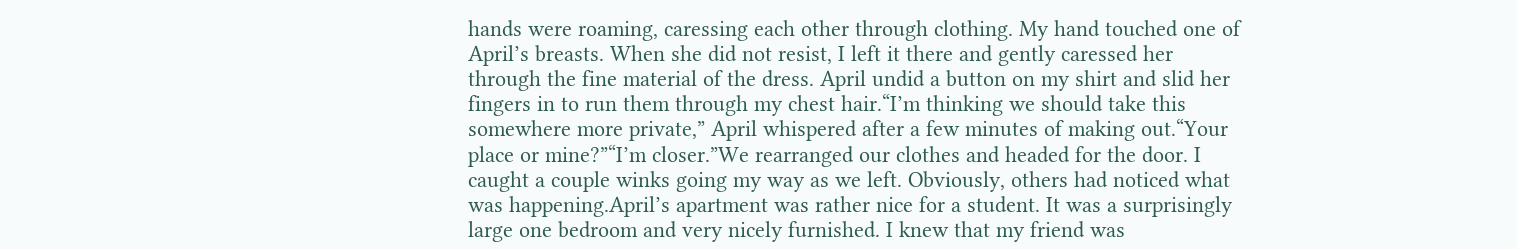hands were roaming, caressing each other through clothing. My hand touched one of April’s breasts. When she did not resist, I left it there and gently caressed her through the fine material of the dress. April undid a button on my shirt and slid her fingers in to run them through my chest hair.“I’m thinking we should take this somewhere more private,” April whispered after a few minutes of making out.“Your place or mine?”“I’m closer.”We rearranged our clothes and headed for the door. I caught a couple winks going my way as we left. Obviously, others had noticed what was happening.April’s apartment was rather nice for a student. It was a surprisingly large one bedroom and very nicely furnished. I knew that my friend was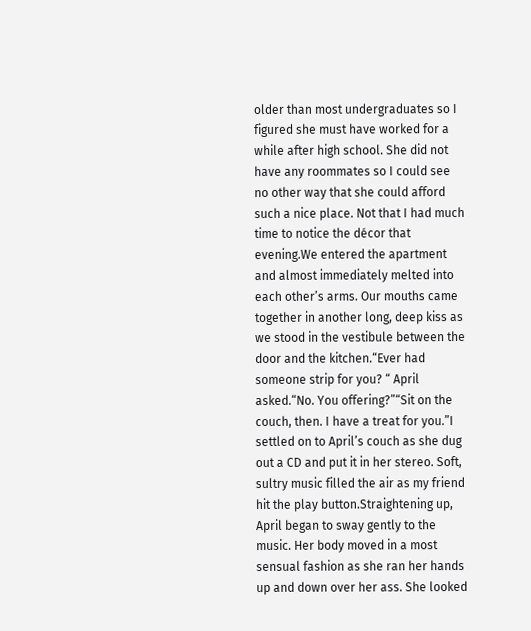older than most undergraduates so I figured she must have worked for a while after high school. She did not have any roommates so I could see no other way that she could afford such a nice place. Not that I had much time to notice the décor that evening.We entered the apartment and almost immediately melted into each other’s arms. Our mouths came together in another long, deep kiss as we stood in the vestibule between the door and the kitchen.“Ever had someone strip for you? “ April asked.“No. You offering?”“Sit on the couch, then. I have a treat for you.”I settled on to April’s couch as she dug out a CD and put it in her stereo. Soft, sultry music filled the air as my friend hit the play button.Straightening up, April began to sway gently to the music. Her body moved in a most sensual fashion as she ran her hands up and down over her ass. She looked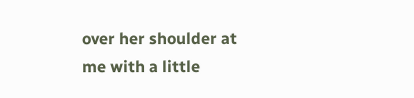over her shoulder at me with a little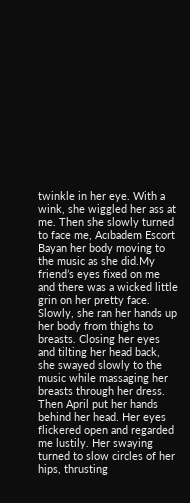twinkle in her eye. With a wink, she wiggled her ass at me. Then she slowly turned to face me, Acıbadem Escort Bayan her body moving to the music as she did.My friend’s eyes fixed on me and there was a wicked little grin on her pretty face. Slowly, she ran her hands up her body from thighs to breasts. Closing her eyes and tilting her head back, she swayed slowly to the music while massaging her breasts through her dress. Then April put her hands behind her head. Her eyes flickered open and regarded me lustily. Her swaying turned to slow circles of her hips, thrusting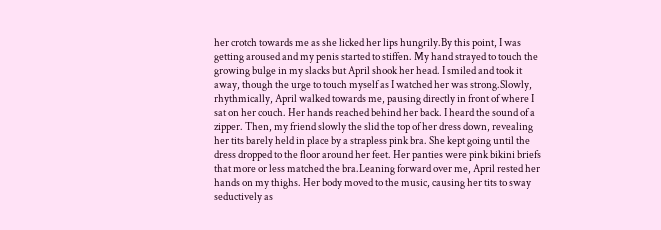her crotch towards me as she licked her lips hungrily.By this point, I was getting aroused and my penis started to stiffen. My hand strayed to touch the growing bulge in my slacks but April shook her head. I smiled and took it away, though the urge to touch myself as I watched her was strong.Slowly, rhythmically, April walked towards me, pausing directly in front of where I sat on her couch. Her hands reached behind her back. I heard the sound of a zipper. Then, my friend slowly the slid the top of her dress down, revealing her tits barely held in place by a strapless pink bra. She kept going until the dress dropped to the floor around her feet. Her panties were pink bikini briefs that more or less matched the bra.Leaning forward over me, April rested her hands on my thighs. Her body moved to the music, causing her tits to sway seductively as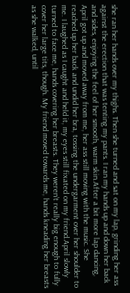she ran her hands over my thighs. Then she turned and sat on my lap, grinding her ass against the erection that was tenting my pants. I ran my hands up and down her back and sides, enjoying the feel of her smooth, warm skin.After a bit more lap dancing, April got up and moved away from me, her ass still moving with the music. She reached up her back and undid her bra, tossing the undergarment over her shoulder to me. I laughed as I caught and held it, my eyes still fixated on my friend.April slowly turned to face me, hands covering her breasts. They weren’t really big enough to fully cover her large tits, though. My friend moved towards me, hands kneading her breasts as she walked, until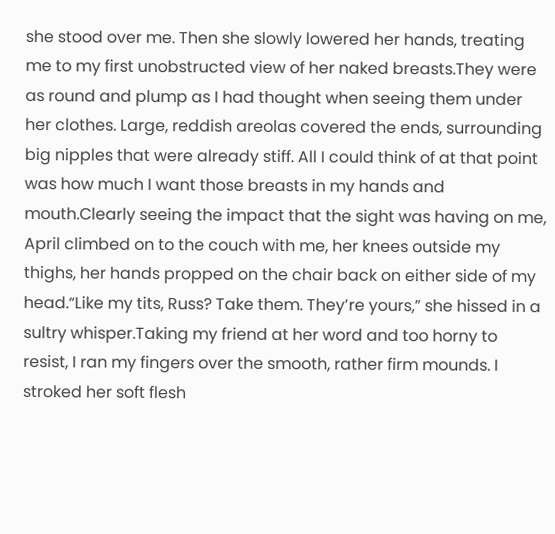she stood over me. Then she slowly lowered her hands, treating me to my first unobstructed view of her naked breasts.They were as round and plump as I had thought when seeing them under her clothes. Large, reddish areolas covered the ends, surrounding big nipples that were already stiff. All I could think of at that point was how much I want those breasts in my hands and mouth.Clearly seeing the impact that the sight was having on me, April climbed on to the couch with me, her knees outside my thighs, her hands propped on the chair back on either side of my head.“Like my tits, Russ? Take them. They’re yours,” she hissed in a sultry whisper.Taking my friend at her word and too horny to resist, I ran my fingers over the smooth, rather firm mounds. I stroked her soft flesh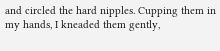and circled the hard nipples. Cupping them in my hands, I kneaded them gently,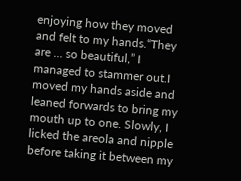enjoying how they moved and felt to my hands.“They are … so beautiful,” I managed to stammer out.I moved my hands aside and leaned forwards to bring my mouth up to one. Slowly, I licked the areola and nipple before taking it between my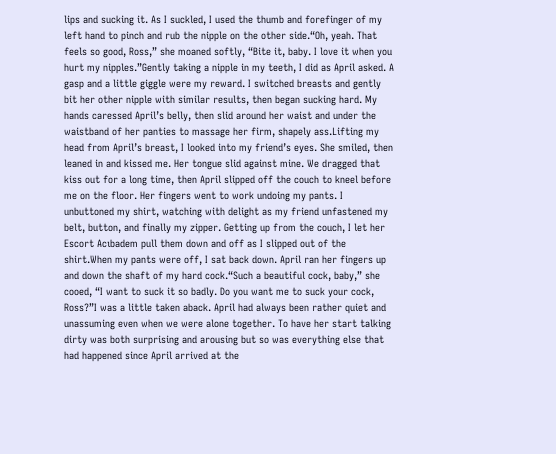lips and sucking it. As I suckled, I used the thumb and forefinger of my left hand to pinch and rub the nipple on the other side.“Oh, yeah. That feels so good, Ross,” she moaned softly, “Bite it, baby. I love it when you hurt my nipples.”Gently taking a nipple in my teeth, I did as April asked. A gasp and a little giggle were my reward. I switched breasts and gently bit her other nipple with similar results, then began sucking hard. My hands caressed April’s belly, then slid around her waist and under the waistband of her panties to massage her firm, shapely ass.Lifting my head from April’s breast, I looked into my friend’s eyes. She smiled, then leaned in and kissed me. Her tongue slid against mine. We dragged that kiss out for a long time, then April slipped off the couch to kneel before me on the floor. Her fingers went to work undoing my pants. I unbuttoned my shirt, watching with delight as my friend unfastened my belt, button, and finally my zipper. Getting up from the couch, I let her Escort Acıbadem pull them down and off as I slipped out of the shirt.When my pants were off, I sat back down. April ran her fingers up and down the shaft of my hard cock.“Such a beautiful cock, baby,” she cooed, “I want to suck it so badly. Do you want me to suck your cock, Ross?”I was a little taken aback. April had always been rather quiet and unassuming even when we were alone together. To have her start talking dirty was both surprising and arousing but so was everything else that had happened since April arrived at the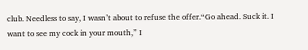club. Needless to say, I wasn’t about to refuse the offer.“Go ahead. Suck it. I want to see my cock in your mouth,” I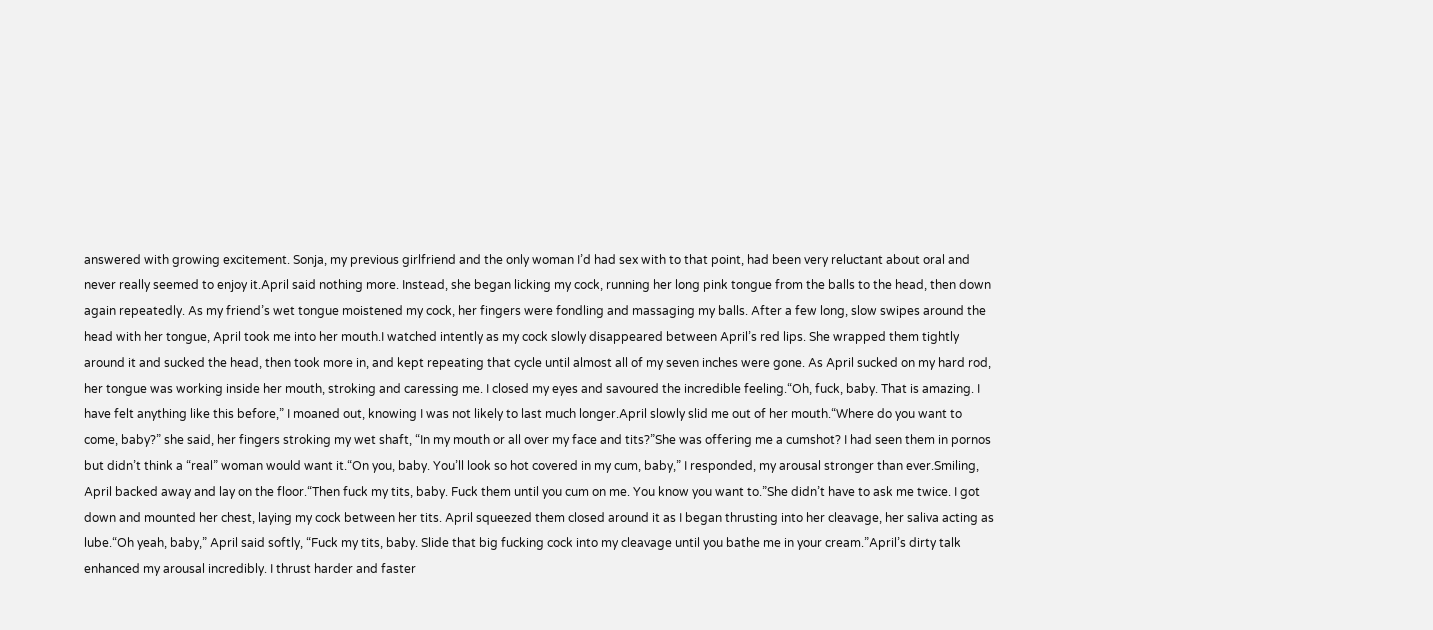answered with growing excitement. Sonja, my previous girlfriend and the only woman I’d had sex with to that point, had been very reluctant about oral and never really seemed to enjoy it.April said nothing more. Instead, she began licking my cock, running her long pink tongue from the balls to the head, then down again repeatedly. As my friend’s wet tongue moistened my cock, her fingers were fondling and massaging my balls. After a few long, slow swipes around the head with her tongue, April took me into her mouth.I watched intently as my cock slowly disappeared between April’s red lips. She wrapped them tightly around it and sucked the head, then took more in, and kept repeating that cycle until almost all of my seven inches were gone. As April sucked on my hard rod, her tongue was working inside her mouth, stroking and caressing me. I closed my eyes and savoured the incredible feeling.“Oh, fuck, baby. That is amazing. I have felt anything like this before,” I moaned out, knowing I was not likely to last much longer.April slowly slid me out of her mouth.“Where do you want to come, baby?” she said, her fingers stroking my wet shaft, “In my mouth or all over my face and tits?”She was offering me a cumshot? I had seen them in pornos but didn’t think a “real” woman would want it.“On you, baby. You’ll look so hot covered in my cum, baby,” I responded, my arousal stronger than ever.Smiling, April backed away and lay on the floor.“Then fuck my tits, baby. Fuck them until you cum on me. You know you want to.”She didn’t have to ask me twice. I got down and mounted her chest, laying my cock between her tits. April squeezed them closed around it as I began thrusting into her cleavage, her saliva acting as lube.“Oh yeah, baby,” April said softly, “Fuck my tits, baby. Slide that big fucking cock into my cleavage until you bathe me in your cream.”April’s dirty talk enhanced my arousal incredibly. I thrust harder and faster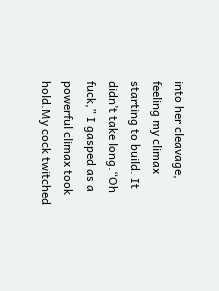into her cleavage, feeling my climax starting to build. It didn’t take long.“Oh fuck,” I gasped as a powerful climax took hold.My cock twitched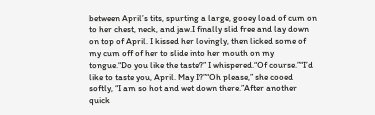between April’s tits, spurting a large, gooey load of cum on to her chest, neck, and jaw.I finally slid free and lay down on top of April. I kissed her lovingly, then licked some of my cum off of her to slide into her mouth on my tongue.“Do you like the taste?” I whispered.“Of course.”“I’d like to taste you, April. May I?”“Oh please,” she cooed softly, “I am so hot and wet down there.”After another quick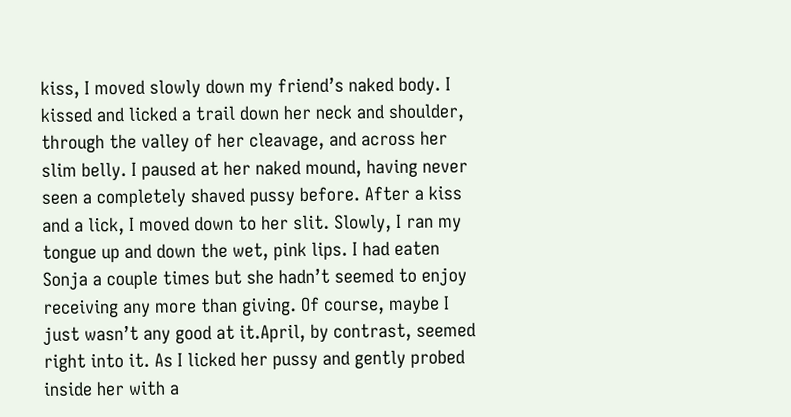kiss, I moved slowly down my friend’s naked body. I kissed and licked a trail down her neck and shoulder, through the valley of her cleavage, and across her slim belly. I paused at her naked mound, having never seen a completely shaved pussy before. After a kiss and a lick, I moved down to her slit. Slowly, I ran my tongue up and down the wet, pink lips. I had eaten Sonja a couple times but she hadn’t seemed to enjoy receiving any more than giving. Of course, maybe I just wasn’t any good at it.April, by contrast, seemed right into it. As I licked her pussy and gently probed inside her with a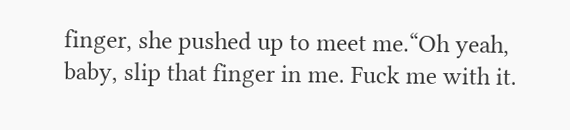finger, she pushed up to meet me.“Oh yeah, baby, slip that finger in me. Fuck me with it.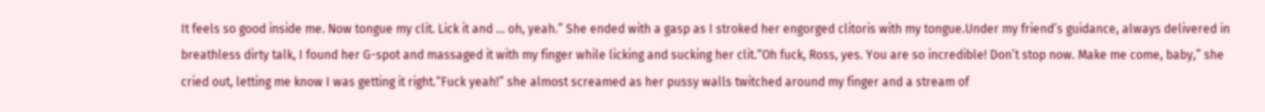It feels so good inside me. Now tongue my clit. Lick it and … oh, yeah.” She ended with a gasp as I stroked her engorged clitoris with my tongue.Under my friend’s guidance, always delivered in breathless dirty talk, I found her G-spot and massaged it with my finger while licking and sucking her clit.“Oh fuck, Ross, yes. You are so incredible! Don’t stop now. Make me come, baby,” she cried out, letting me know I was getting it right.“Fuck yeah!” she almost screamed as her pussy walls twitched around my finger and a stream of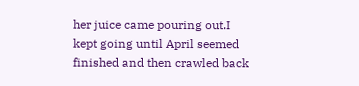her juice came pouring out.I kept going until April seemed finished and then crawled back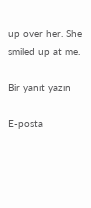up over her. She smiled up at me.

Bir yanıt yazın

E-posta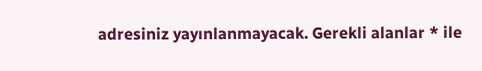adresiniz yayınlanmayacak. Gerekli alanlar * ile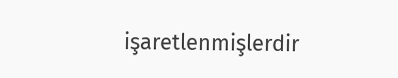işaretlenmişlerdir